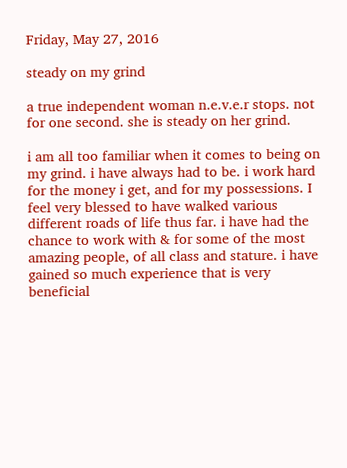Friday, May 27, 2016

steady on my grind

a true independent woman n.e.v.e.r stops. not for one second. she is steady on her grind.

i am all too familiar when it comes to being on my grind. i have always had to be. i work hard for the money i get, and for my possessions. I feel very blessed to have walked various different roads of life thus far. i have had the chance to work with & for some of the most amazing people, of all class and stature. i have gained so much experience that is very beneficial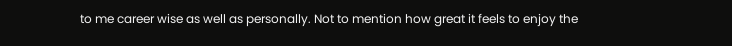to me career wise as well as personally. Not to mention how great it feels to enjoy the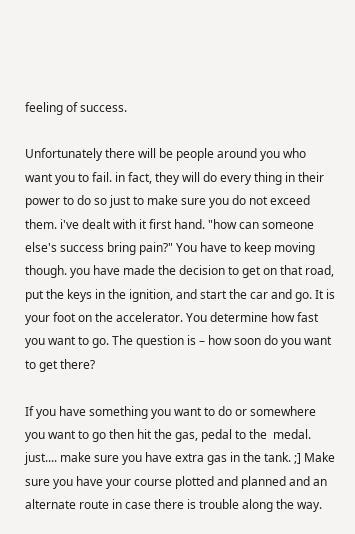feeling of success.

Unfortunately there will be people around you who want you to fail. in fact, they will do every thing in their power to do so just to make sure you do not exceed them. i've dealt with it first hand. "how can someone else's success bring pain?" You have to keep moving though. you have made the decision to get on that road, put the keys in the ignition, and start the car and go. It is your foot on the accelerator. You determine how fast you want to go. The question is – how soon do you want to get there?

If you have something you want to do or somewhere you want to go then hit the gas, pedal to the  medal. just.... make sure you have extra gas in the tank. ;] Make sure you have your course plotted and planned and an alternate route in case there is trouble along the way.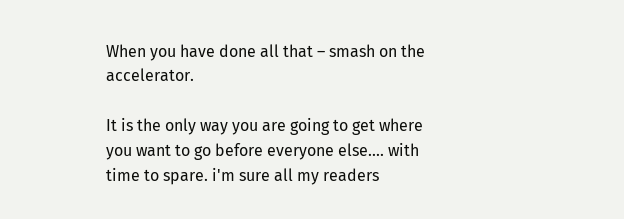When you have done all that – smash on the accelerator.

It is the only way you are going to get where you want to go before everyone else.... with time to spare. i'm sure all my readers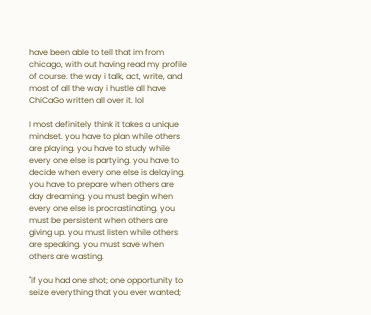have been able to tell that im from chicago, with out having read my profile of course. the way i talk, act, write, and most of all the way i hustle all have ChiCaGo written all over it. lol

I most definitely think it takes a unique mindset. you have to plan while others are playing. you have to study while every one else is partying. you have to decide when every one else is delaying. you have to prepare when others are day dreaming. you must begin when every one else is procrastinating. you must be persistent when others are giving up. you must listen while others are speaking. you must save when others are wasting.

"if you had one shot; one opportunity to seize everything that you ever wanted;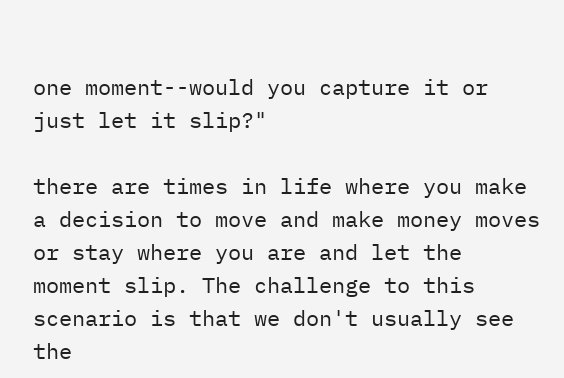one moment--would you capture it or just let it slip?"

there are times in life where you make a decision to move and make money moves or stay where you are and let the moment slip. The challenge to this scenario is that we don't usually see the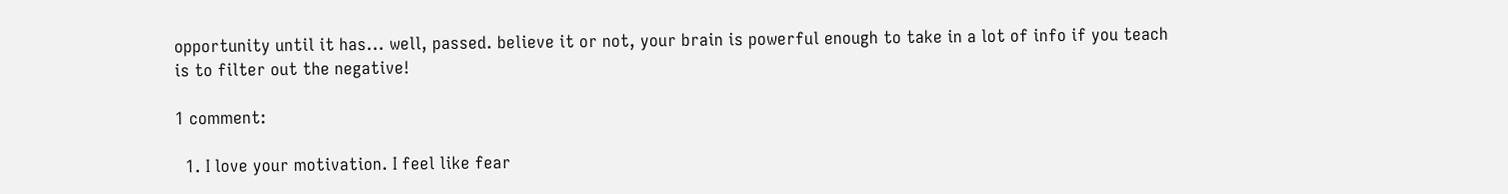opportunity until it has... well, passed. believe it or not, your brain is powerful enough to take in a lot of info if you teach is to filter out the negative!

1 comment:

  1. I love your motivation. I feel like fear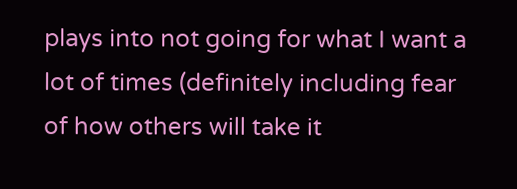plays into not going for what I want a lot of times (definitely including fear of how others will take it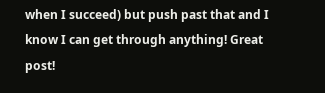when I succeed) but push past that and I know I can get through anything! Great post!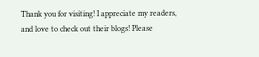Thank you for visiting! I appreciate my readers, and love to check out their blogs! Please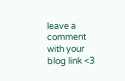leave a comment with your blog link <3